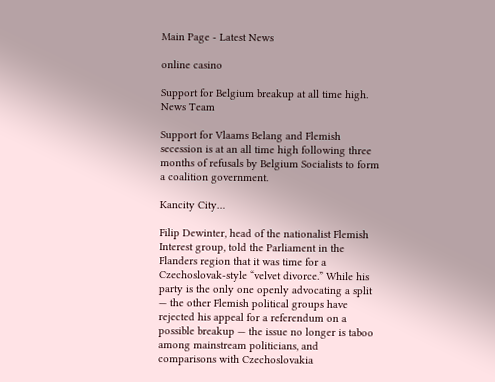Main Page - Latest News

online casino

Support for Belgium breakup at all time high. News Team

Support for Vlaams Belang and Flemish secession is at an all time high following three months of refusals by Belgium Socialists to form a coalition government.

Kancity City…

Filip Dewinter, head of the nationalist Flemish Interest group, told the Parliament in the Flanders region that it was time for a Czechoslovak-style “velvet divorce.” While his party is the only one openly advocating a split — the other Flemish political groups have rejected his appeal for a referendum on a possible breakup — the issue no longer is taboo among mainstream politicians, and comparisons with Czechoslovakia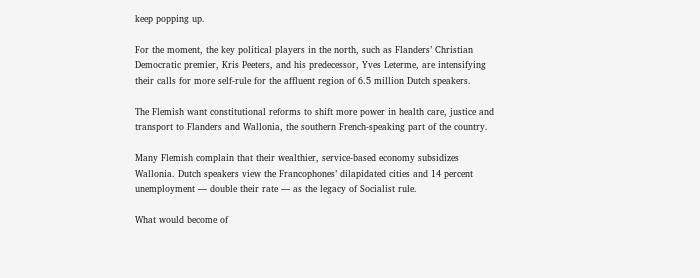keep popping up.

For the moment, the key political players in the north, such as Flanders’ Christian Democratic premier, Kris Peeters, and his predecessor, Yves Leterme, are intensifying their calls for more self-rule for the affluent region of 6.5 million Dutch speakers.

The Flemish want constitutional reforms to shift more power in health care, justice and transport to Flanders and Wallonia, the southern French-speaking part of the country.

Many Flemish complain that their wealthier, service-based economy subsidizes Wallonia. Dutch speakers view the Francophones’ dilapidated cities and 14 percent unemployment — double their rate — as the legacy of Socialist rule.

What would become of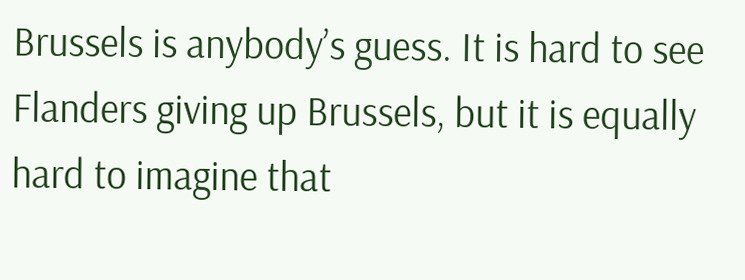Brussels is anybody’s guess. It is hard to see Flanders giving up Brussels, but it is equally hard to imagine that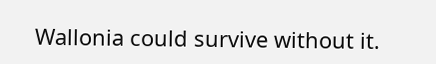Wallonia could survive without it.